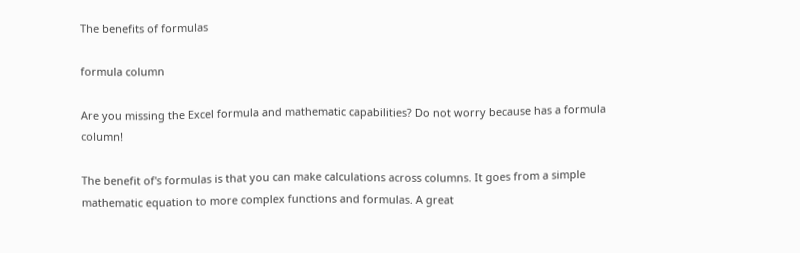The benefits of formulas

formula column

Are you missing the Excel formula and mathematic capabilities? Do not worry because has a formula column!

The benefit of's formulas is that you can make calculations across columns. It goes from a simple mathematic equation to more complex functions and formulas. A great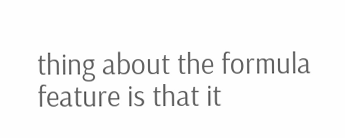thing about the formula feature is that it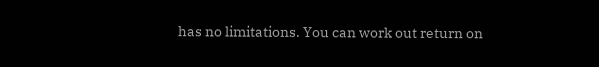has no limitations. You can work out return on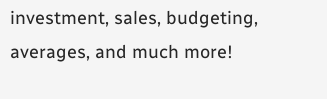investment, sales, budgeting, averages, and much more!